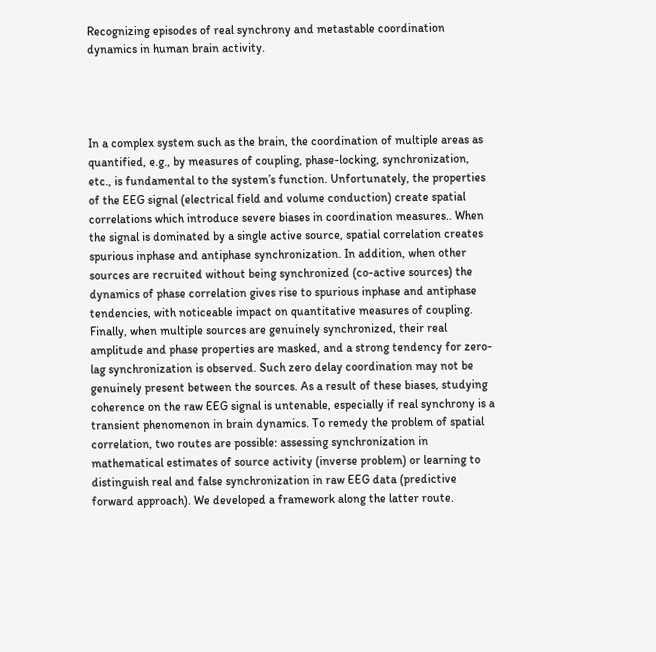Recognizing episodes of real synchrony and metastable coordination dynamics in human brain activity.




In a complex system such as the brain, the coordination of multiple areas as quantified, e.g., by measures of coupling, phase-locking, synchronization, etc., is fundamental to the system’s function. Unfortunately, the properties of the EEG signal (electrical field and volume conduction) create spatial correlations which introduce severe biases in coordination measures.. When the signal is dominated by a single active source, spatial correlation creates spurious inphase and antiphase synchronization. In addition, when other sources are recruited without being synchronized (co-active sources) the dynamics of phase correlation gives rise to spurious inphase and antiphase tendencies, with noticeable impact on quantitative measures of coupling. Finally, when multiple sources are genuinely synchronized, their real amplitude and phase properties are masked, and a strong tendency for zero-lag synchronization is observed. Such zero delay coordination may not be genuinely present between the sources. As a result of these biases, studying coherence on the raw EEG signal is untenable, especially if real synchrony is a transient phenomenon in brain dynamics. To remedy the problem of spatial correlation, two routes are possible: assessing synchronization in mathematical estimates of source activity (inverse problem) or learning to distinguish real and false synchronization in raw EEG data (predictive forward approach). We developed a framework along the latter route.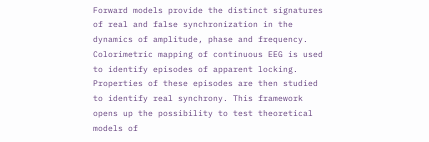Forward models provide the distinct signatures of real and false synchronization in the dynamics of amplitude, phase and frequency. Colorimetric mapping of continuous EEG is used to identify episodes of apparent locking. Properties of these episodes are then studied to identify real synchrony. This framework opens up the possibility to test theoretical models of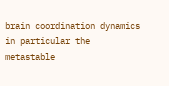brain coordination dynamics in particular the metastable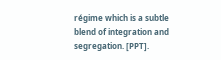régime which is a subtle blend of integration and segregation. [PPT].